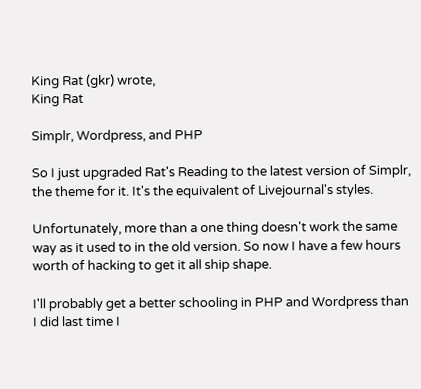King Rat (gkr) wrote,
King Rat

Simplr, Wordpress, and PHP

So I just upgraded Rat's Reading to the latest version of Simplr, the theme for it. It's the equivalent of Livejournal's styles.

Unfortunately, more than a one thing doesn't work the same way as it used to in the old version. So now I have a few hours worth of hacking to get it all ship shape.

I'll probably get a better schooling in PHP and Wordpress than I did last time I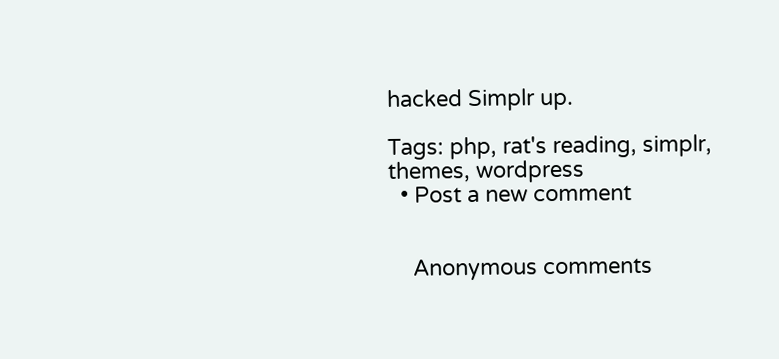hacked Simplr up.

Tags: php, rat's reading, simplr, themes, wordpress
  • Post a new comment


    Anonymous comments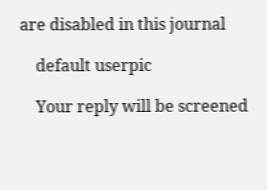are disabled in this journal

    default userpic

    Your reply will be screened